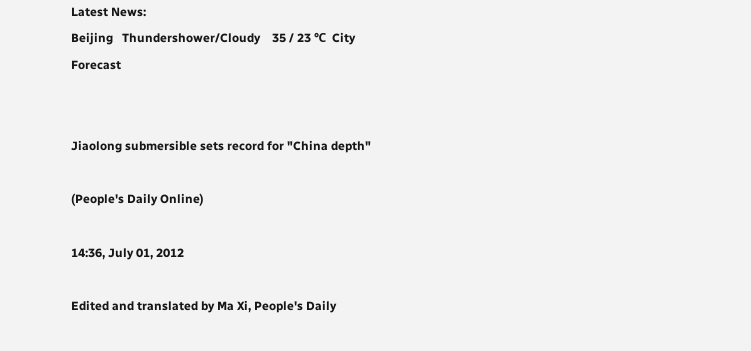Latest News:
Beijing   Thundershower/Cloudy    35 / 23 ℃  City Forecast


Jiaolong submersible sets record for "China depth"

(People's Daily Online)

14:36, July 01, 2012

Edited and translated by Ma Xi, People's Daily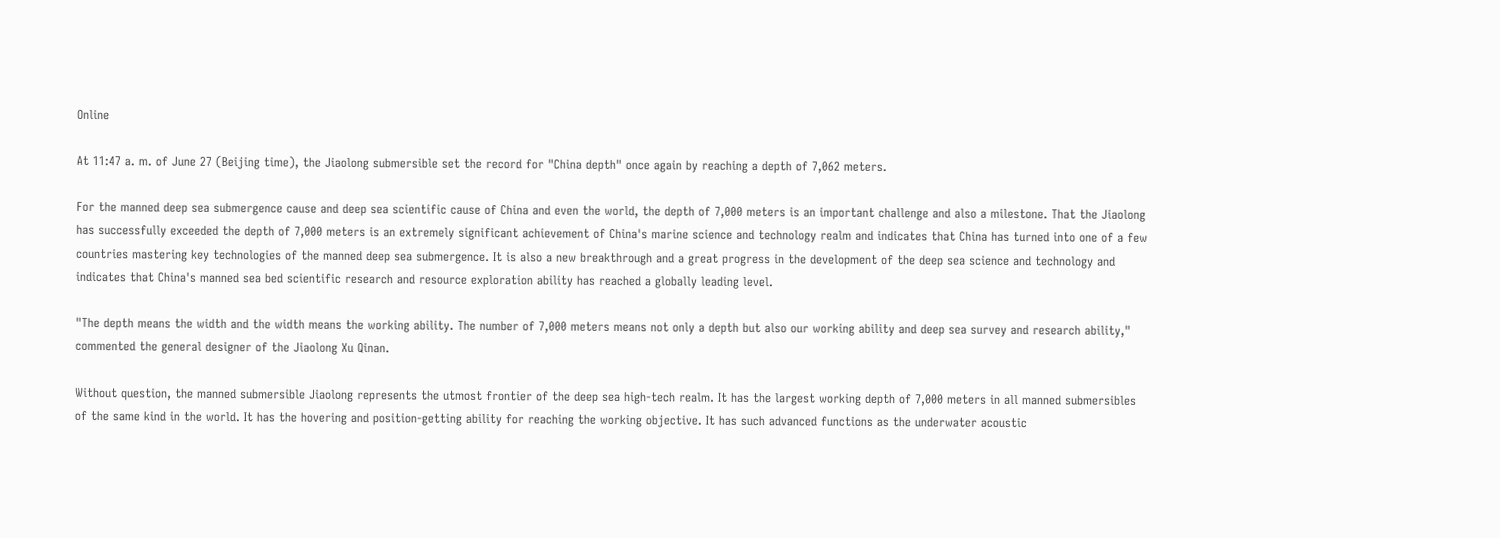Online

At 11:47 a. m. of June 27 (Beijing time), the Jiaolong submersible set the record for "China depth" once again by reaching a depth of 7,062 meters.

For the manned deep sea submergence cause and deep sea scientific cause of China and even the world, the depth of 7,000 meters is an important challenge and also a milestone. That the Jiaolong has successfully exceeded the depth of 7,000 meters is an extremely significant achievement of China's marine science and technology realm and indicates that China has turned into one of a few countries mastering key technologies of the manned deep sea submergence. It is also a new breakthrough and a great progress in the development of the deep sea science and technology and indicates that China's manned sea bed scientific research and resource exploration ability has reached a globally leading level.

"The depth means the width and the width means the working ability. The number of 7,000 meters means not only a depth but also our working ability and deep sea survey and research ability," commented the general designer of the Jiaolong Xu Qinan.

Without question, the manned submersible Jiaolong represents the utmost frontier of the deep sea high-tech realm. It has the largest working depth of 7,000 meters in all manned submersibles of the same kind in the world. It has the hovering and position-getting ability for reaching the working objective. It has such advanced functions as the underwater acoustic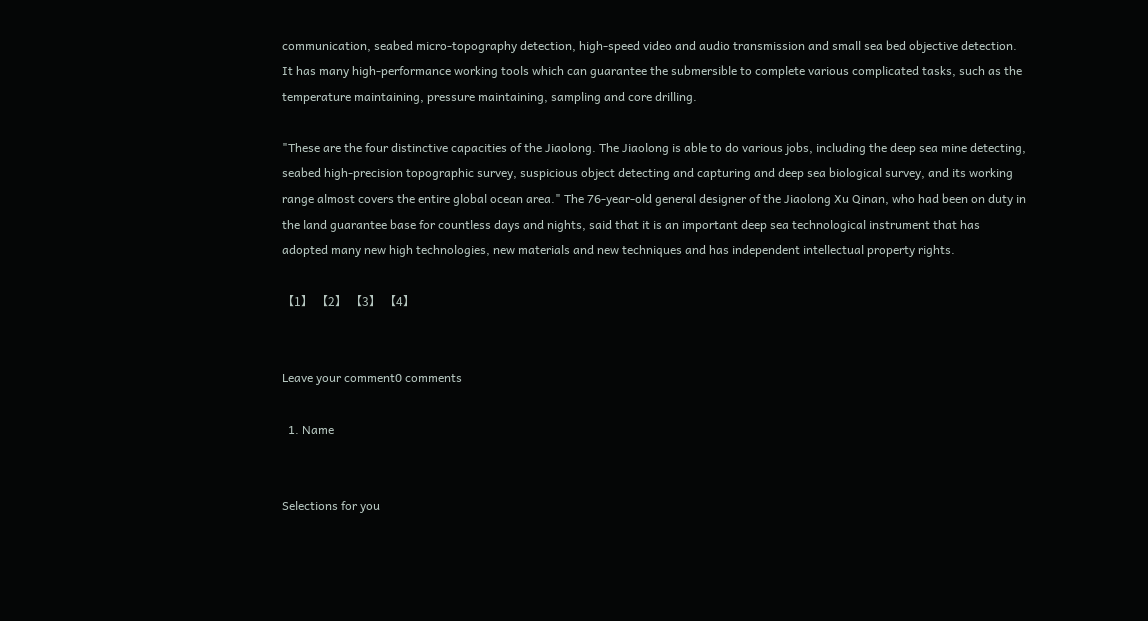communication, seabed micro-topography detection, high-speed video and audio transmission and small sea bed objective detection. It has many high-performance working tools which can guarantee the submersible to complete various complicated tasks, such as the temperature maintaining, pressure maintaining, sampling and core drilling.

"These are the four distinctive capacities of the Jiaolong. The Jiaolong is able to do various jobs, including the deep sea mine detecting, seabed high-precision topographic survey, suspicious object detecting and capturing and deep sea biological survey, and its working range almost covers the entire global ocean area." The 76-year-old general designer of the Jiaolong Xu Qinan, who had been on duty in the land guarantee base for countless days and nights, said that it is an important deep sea technological instrument that has adopted many new high technologies, new materials and new techniques and has independent intellectual property rights.

【1】 【2】 【3】 【4】


Leave your comment0 comments

  1. Name


Selections for you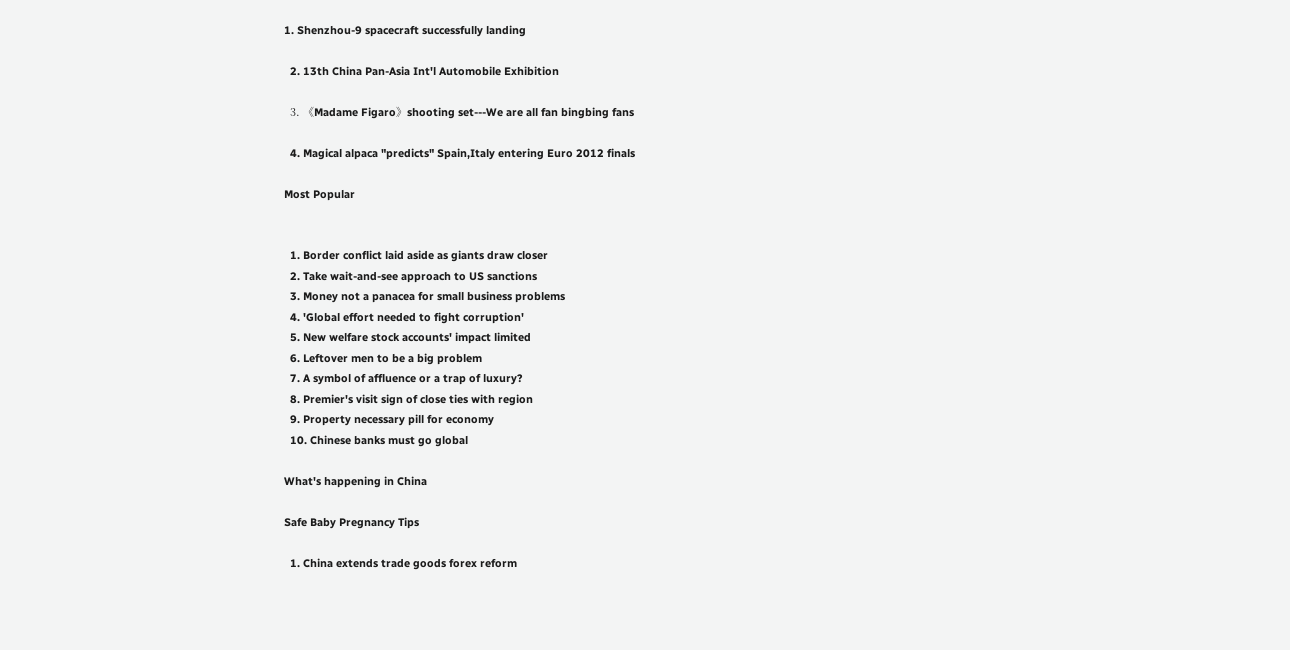1. Shenzhou-9 spacecraft successfully landing

  2. 13th China Pan-Asia Int'l Automobile Exhibition

  3. 《Madame Figaro》shooting set---We are all fan bingbing fans

  4. Magical alpaca "predicts" Spain,Italy entering Euro 2012 finals

Most Popular


  1. Border conflict laid aside as giants draw closer
  2. Take wait-and-see approach to US sanctions
  3. Money not a panacea for small business problems
  4. 'Global effort needed to fight corruption'
  5. New welfare stock accounts' impact limited
  6. Leftover men to be a big problem
  7. A symbol of affluence or a trap of luxury?
  8. Premier's visit sign of close ties with region
  9. Property necessary pill for economy
  10. Chinese banks must go global

What's happening in China

Safe Baby Pregnancy Tips

  1. China extends trade goods forex reform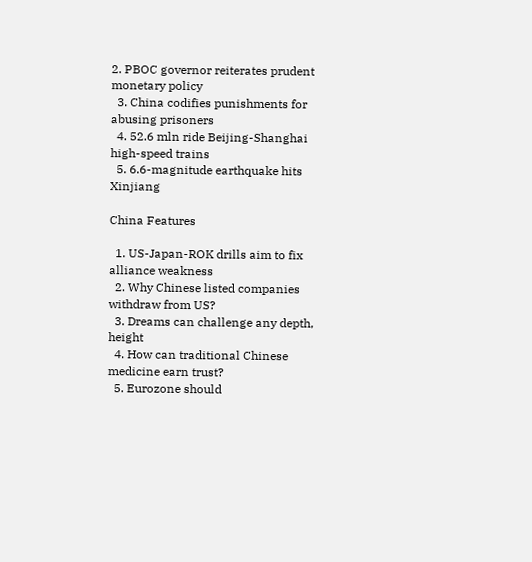2. PBOC governor reiterates prudent monetary policy
  3. China codifies punishments for abusing prisoners
  4. 52.6 mln ride Beijing-Shanghai high-speed trains
  5. 6.6-magnitude earthquake hits Xinjiang

China Features

  1. US-Japan-ROK drills aim to fix alliance weakness
  2. Why Chinese listed companies withdraw from US?
  3. Dreams can challenge any depth, height
  4. How can traditional Chinese medicine earn trust?
  5. Eurozone should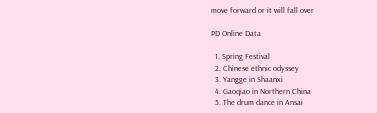move forward or it will fall over

PD Online Data

  1. Spring Festival
  2. Chinese ethnic odyssey
  3. Yangge in Shaanxi
  4. Gaoqiao in Northern China
  5. The drum dance in Ansai